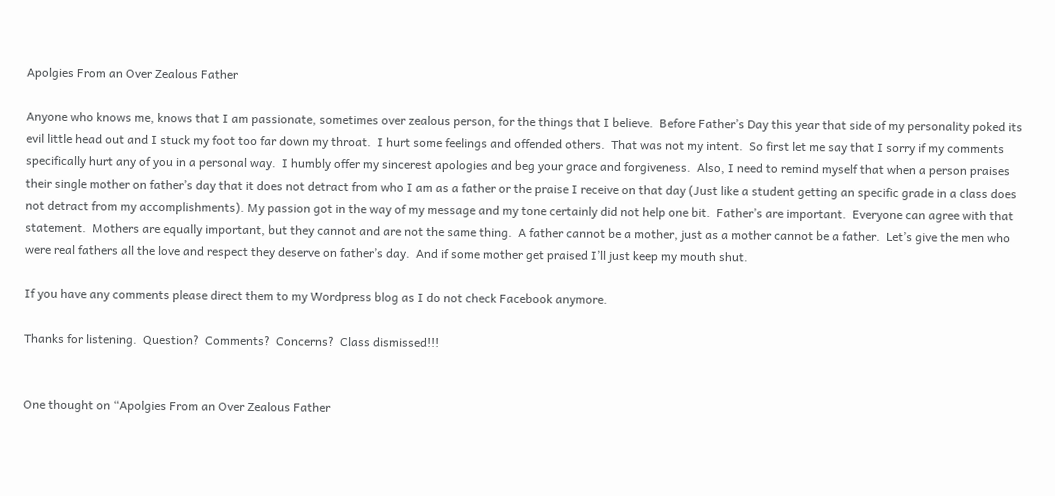Apolgies From an Over Zealous Father

Anyone who knows me, knows that I am passionate, sometimes over zealous person, for the things that I believe.  Before Father’s Day this year that side of my personality poked its evil little head out and I stuck my foot too far down my throat.  I hurt some feelings and offended others.  That was not my intent.  So first let me say that I sorry if my comments specifically hurt any of you in a personal way.  I humbly offer my sincerest apologies and beg your grace and forgiveness.  Also, I need to remind myself that when a person praises their single mother on father’s day that it does not detract from who I am as a father or the praise I receive on that day (Just like a student getting an specific grade in a class does not detract from my accomplishments). My passion got in the way of my message and my tone certainly did not help one bit.  Father’s are important.  Everyone can agree with that statement.  Mothers are equally important, but they cannot and are not the same thing.  A father cannot be a mother, just as a mother cannot be a father.  Let’s give the men who were real fathers all the love and respect they deserve on father’s day.  And if some mother get praised I’ll just keep my mouth shut.

If you have any comments please direct them to my Wordpress blog as I do not check Facebook anymore.

Thanks for listening.  Question?  Comments?  Concerns?  Class dismissed!!!


One thought on “Apolgies From an Over Zealous Father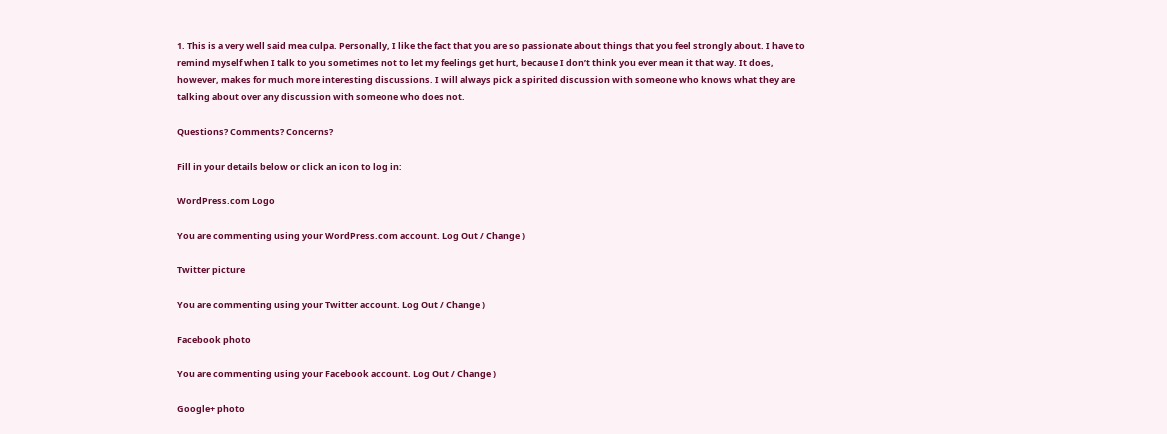1. This is a very well said mea culpa. Personally, I like the fact that you are so passionate about things that you feel strongly about. I have to remind myself when I talk to you sometimes not to let my feelings get hurt, because I don’t think you ever mean it that way. It does, however, makes for much more interesting discussions. I will always pick a spirited discussion with someone who knows what they are talking about over any discussion with someone who does not.

Questions? Comments? Concerns?

Fill in your details below or click an icon to log in:

WordPress.com Logo

You are commenting using your WordPress.com account. Log Out / Change )

Twitter picture

You are commenting using your Twitter account. Log Out / Change )

Facebook photo

You are commenting using your Facebook account. Log Out / Change )

Google+ photo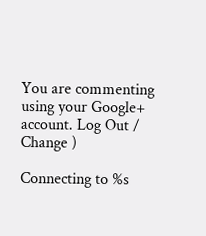You are commenting using your Google+ account. Log Out / Change )

Connecting to %s